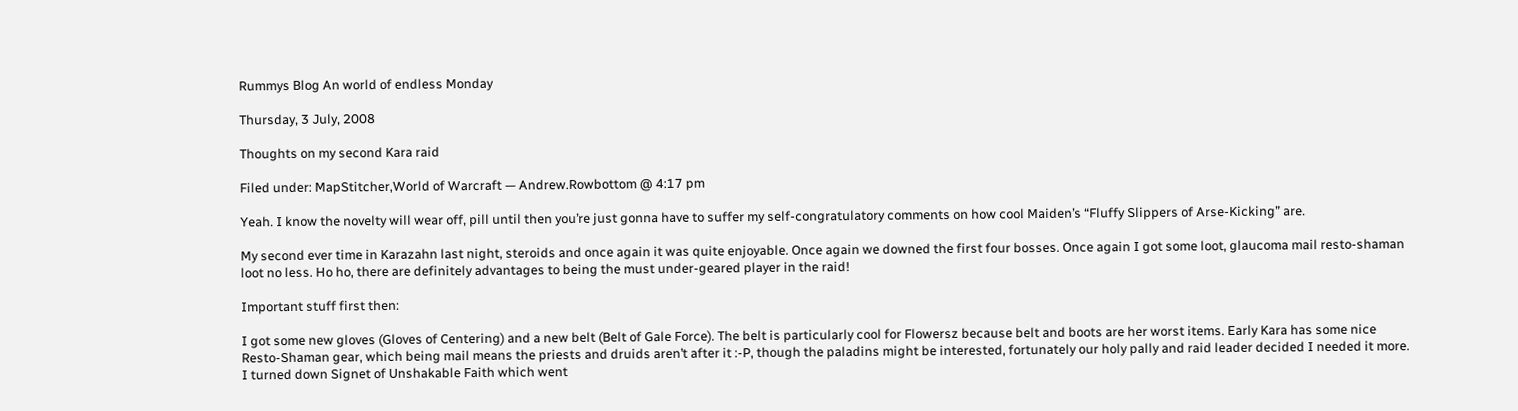Rummys Blog An world of endless Monday

Thursday, 3 July, 2008

Thoughts on my second Kara raid

Filed under: MapStitcher,World of Warcraft — Andrew.Rowbottom @ 4:17 pm

Yeah. I know the novelty will wear off, pill until then you’re just gonna have to suffer my self-congratulatory comments on how cool Maiden’s “Fluffy Slippers of Arse-Kicking” are.

My second ever time in Karazahn last night, steroids and once again it was quite enjoyable. Once again we downed the first four bosses. Once again I got some loot, glaucoma mail resto-shaman loot no less. Ho ho, there are definitely advantages to being the must under-geared player in the raid!

Important stuff first then:

I got some new gloves (Gloves of Centering) and a new belt (Belt of Gale Force). The belt is particularly cool for Flowersz because belt and boots are her worst items. Early Kara has some nice Resto-Shaman gear, which being mail means the priests and druids aren’t after it :-P, though the paladins might be interested, fortunately our holy pally and raid leader decided I needed it more. I turned down Signet of Unshakable Faith which went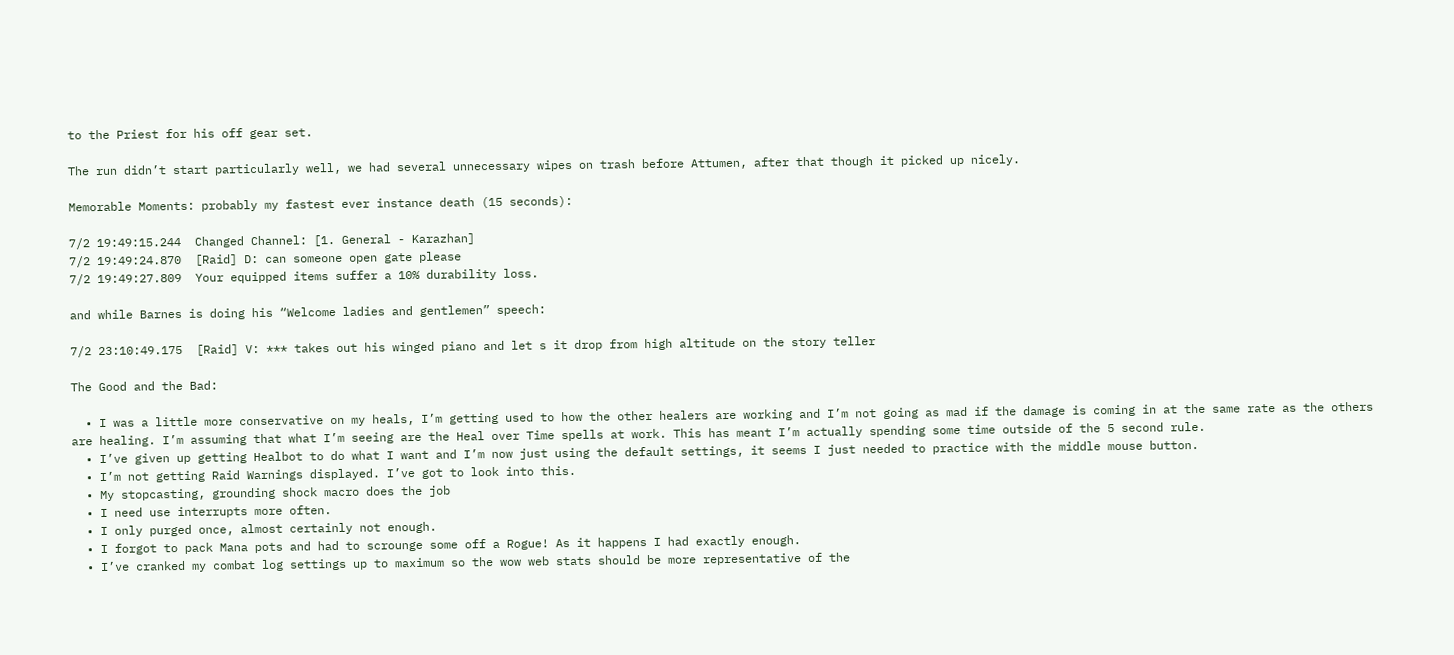to the Priest for his off gear set.

The run didn’t start particularly well, we had several unnecessary wipes on trash before Attumen, after that though it picked up nicely.

Memorable Moments: probably my fastest ever instance death (15 seconds):

7/2 19:49:15.244  Changed Channel: [1. General - Karazhan]
7/2 19:49:24.870  [Raid] D: can someone open gate please
7/2 19:49:27.809  Your equipped items suffer a 10% durability loss.

and while Barnes is doing his “Welcome ladies and gentlemen” speech:

7/2 23:10:49.175  [Raid] V: *** takes out his winged piano and let s it drop from high altitude on the story teller

The Good and the Bad:

  • I was a little more conservative on my heals, I’m getting used to how the other healers are working and I’m not going as mad if the damage is coming in at the same rate as the others are healing. I’m assuming that what I’m seeing are the Heal over Time spells at work. This has meant I’m actually spending some time outside of the 5 second rule.
  • I’ve given up getting Healbot to do what I want and I’m now just using the default settings, it seems I just needed to practice with the middle mouse button.
  • I’m not getting Raid Warnings displayed. I’ve got to look into this.
  • My stopcasting, grounding shock macro does the job
  • I need use interrupts more often.
  • I only purged once, almost certainly not enough.
  • I forgot to pack Mana pots and had to scrounge some off a Rogue! As it happens I had exactly enough.
  • I’ve cranked my combat log settings up to maximum so the wow web stats should be more representative of the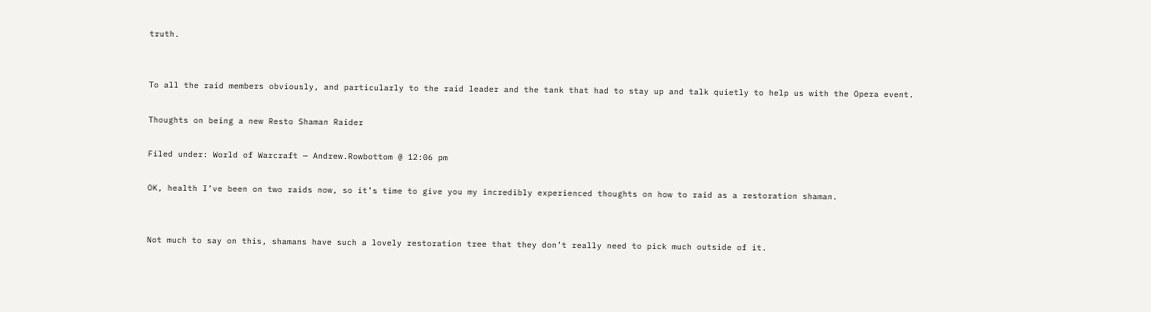truth.


To all the raid members obviously, and particularly to the raid leader and the tank that had to stay up and talk quietly to help us with the Opera event.

Thoughts on being a new Resto Shaman Raider

Filed under: World of Warcraft — Andrew.Rowbottom @ 12:06 pm

OK, health I’ve been on two raids now, so it’s time to give you my incredibly experienced thoughts on how to raid as a restoration shaman.


Not much to say on this, shamans have such a lovely restoration tree that they don’t really need to pick much outside of it.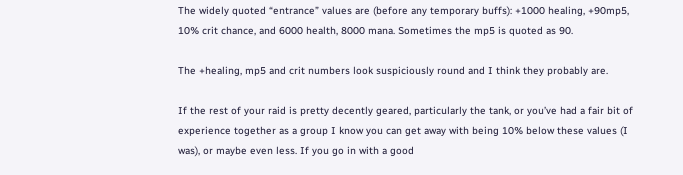The widely quoted “entrance” values are (before any temporary buffs): +1000 healing, +90mp5, 10% crit chance, and 6000 health, 8000 mana. Sometimes the mp5 is quoted as 90.

The +healing, mp5 and crit numbers look suspiciously round and I think they probably are.

If the rest of your raid is pretty decently geared, particularly the tank, or you’ve had a fair bit of experience together as a group I know you can get away with being 10% below these values (I was), or maybe even less. If you go in with a good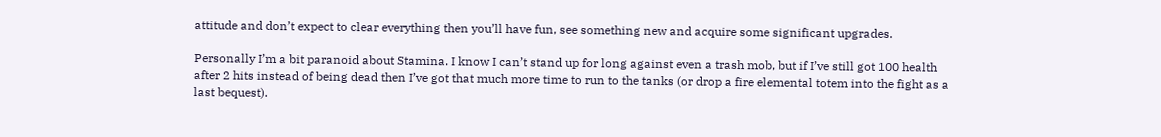attitude and don’t expect to clear everything then you’ll have fun, see something new and acquire some significant upgrades.

Personally I’m a bit paranoid about Stamina. I know I can’t stand up for long against even a trash mob, but if I’ve still got 100 health after 2 hits instead of being dead then I’ve got that much more time to run to the tanks (or drop a fire elemental totem into the fight as a last bequest).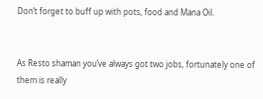Don’t forget to buff up with pots, food and Mana Oil.


As Resto shaman you’ve always got two jobs, fortunately one of them is really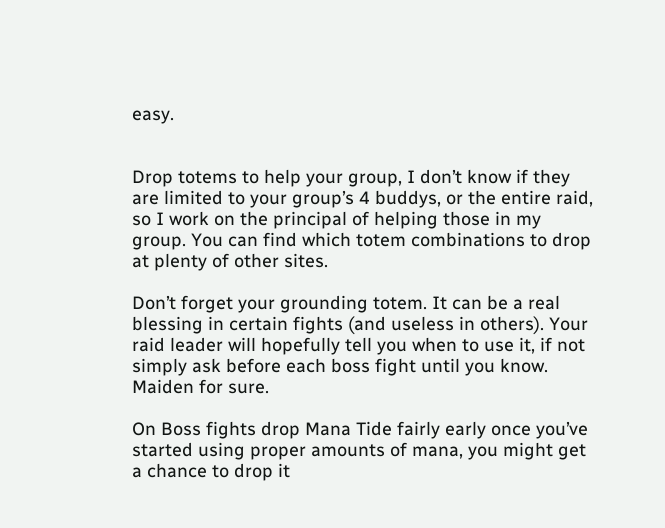easy.


Drop totems to help your group, I don’t know if they are limited to your group’s 4 buddys, or the entire raid, so I work on the principal of helping those in my group. You can find which totem combinations to drop at plenty of other sites.

Don’t forget your grounding totem. It can be a real blessing in certain fights (and useless in others). Your raid leader will hopefully tell you when to use it, if not simply ask before each boss fight until you know. Maiden for sure.

On Boss fights drop Mana Tide fairly early once you’ve started using proper amounts of mana, you might get a chance to drop it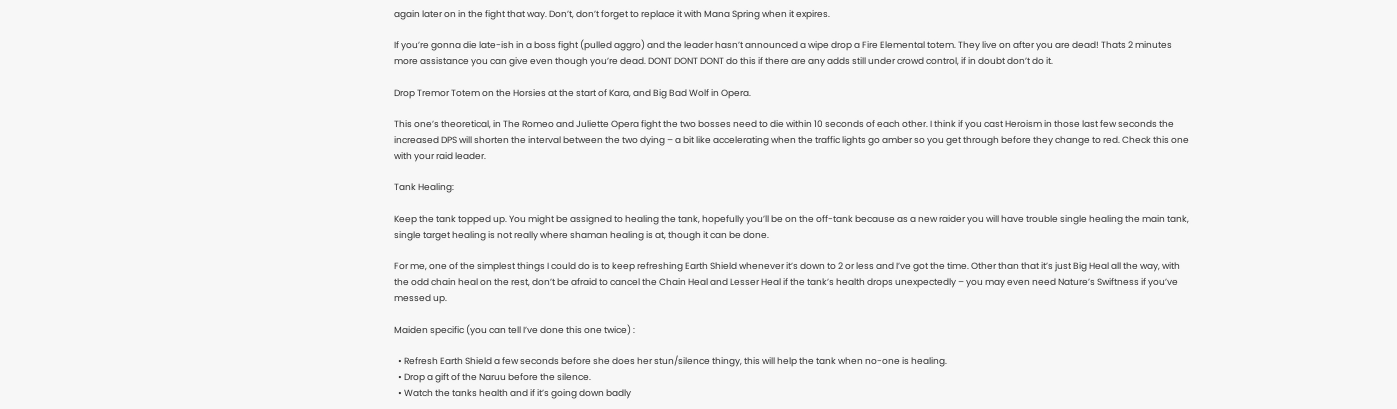again later on in the fight that way. Don’t, don’t forget to replace it with Mana Spring when it expires.

If you’re gonna die late-ish in a boss fight (pulled aggro) and the leader hasn’t announced a wipe drop a Fire Elemental totem. They live on after you are dead! Thats 2 minutes more assistance you can give even though you’re dead. DONT DONT DONT do this if there are any adds still under crowd control, if in doubt don’t do it.

Drop Tremor Totem on the Horsies at the start of Kara, and Big Bad Wolf in Opera.

This one’s theoretical, in The Romeo and Juliette Opera fight the two bosses need to die within 10 seconds of each other. I think if you cast Heroism in those last few seconds the increased DPS will shorten the interval between the two dying – a bit like accelerating when the traffic lights go amber so you get through before they change to red. Check this one with your raid leader.

Tank Healing:

Keep the tank topped up. You might be assigned to healing the tank, hopefully you’ll be on the off-tank because as a new raider you will have trouble single healing the main tank, single target healing is not really where shaman healing is at, though it can be done.

For me, one of the simplest things I could do is to keep refreshing Earth Shield whenever it’s down to 2 or less and I’ve got the time. Other than that it’s just Big Heal all the way, with the odd chain heal on the rest, don’t be afraid to cancel the Chain Heal and Lesser Heal if the tank’s health drops unexpectedly – you may even need Nature’s Swiftness if you’ve messed up.

Maiden specific (you can tell I’ve done this one twice) :

  • Refresh Earth Shield a few seconds before she does her stun/silence thingy, this will help the tank when no-one is healing.
  • Drop a gift of the Naruu before the silence.
  • Watch the tanks health and if it’s going down badly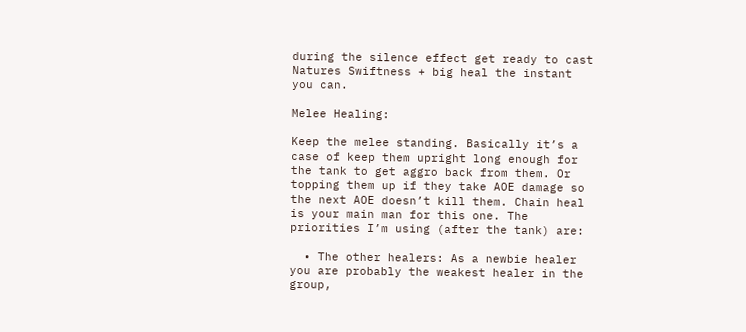during the silence effect get ready to cast Natures Swiftness + big heal the instant you can.

Melee Healing:

Keep the melee standing. Basically it’s a case of keep them upright long enough for the tank to get aggro back from them. Or topping them up if they take AOE damage so the next AOE doesn’t kill them. Chain heal is your main man for this one. The priorities I’m using (after the tank) are:

  • The other healers: As a newbie healer you are probably the weakest healer in the group,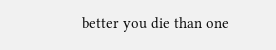better you die than one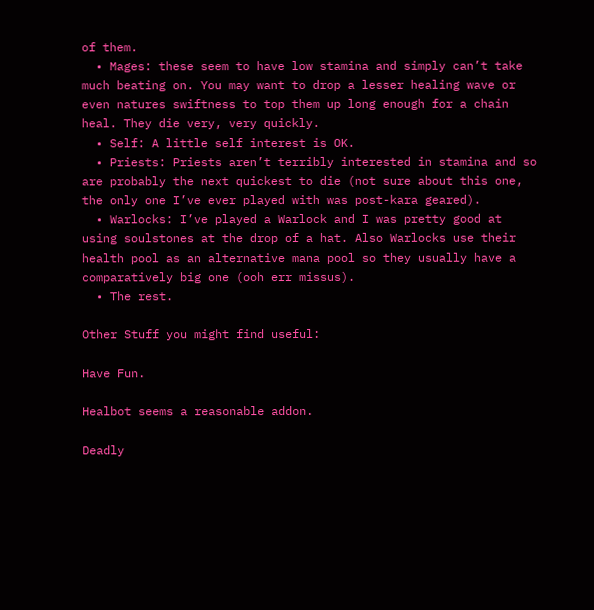of them.
  • Mages: these seem to have low stamina and simply can’t take much beating on. You may want to drop a lesser healing wave or even natures swiftness to top them up long enough for a chain heal. They die very, very quickly.
  • Self: A little self interest is OK.
  • Priests: Priests aren’t terribly interested in stamina and so are probably the next quickest to die (not sure about this one, the only one I’ve ever played with was post-kara geared).
  • Warlocks: I’ve played a Warlock and I was pretty good at using soulstones at the drop of a hat. Also Warlocks use their health pool as an alternative mana pool so they usually have a comparatively big one (ooh err missus).
  • The rest.

Other Stuff you might find useful:

Have Fun.

Healbot seems a reasonable addon.

Deadly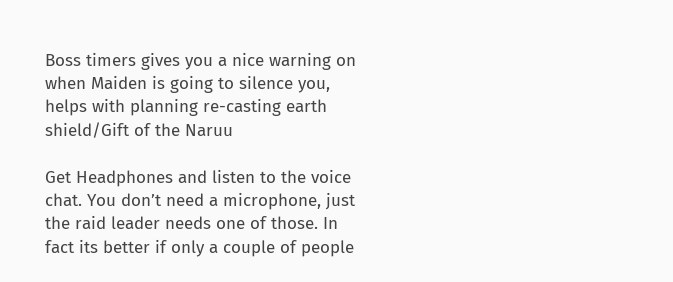Boss timers gives you a nice warning on when Maiden is going to silence you, helps with planning re-casting earth shield/Gift of the Naruu

Get Headphones and listen to the voice chat. You don’t need a microphone, just the raid leader needs one of those. In fact its better if only a couple of people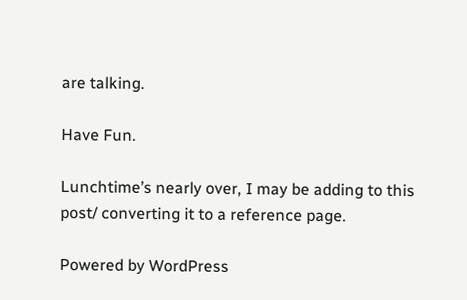are talking.

Have Fun.

Lunchtime’s nearly over, I may be adding to this post/ converting it to a reference page.

Powered by WordPress